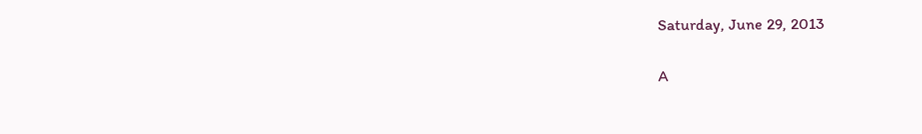Saturday, June 29, 2013

A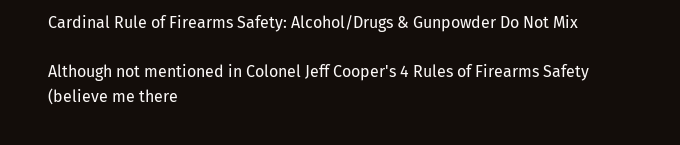Cardinal Rule of Firearms Safety: Alcohol/Drugs & Gunpowder Do Not Mix

Although not mentioned in Colonel Jeff Cooper's 4 Rules of Firearms Safety (believe me there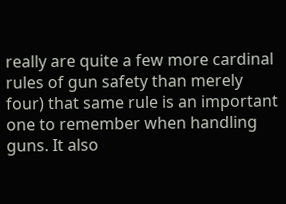really are quite a few more cardinal rules of gun safety than merely four) that same rule is an important one to remember when handling guns. It also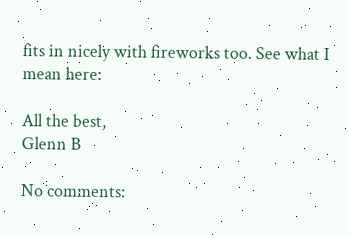fits in nicely with fireworks too. See what I mean here:

All the best,
Glenn B

No comments: